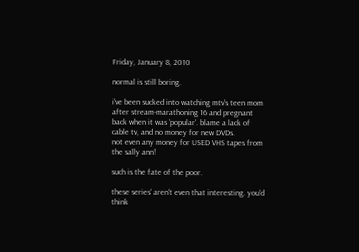Friday, January 8, 2010

normal is still boring.

i've been sucked into watching mtv's teen mom after stream-marathoning 16 and pregnant
back when it was 'popular'. blame a lack of cable tv, and no money for new DVDs.
not even any money for USED VHS tapes from the sally ann!

such is the fate of the poor.

these series' aren't even that interesting. you'd think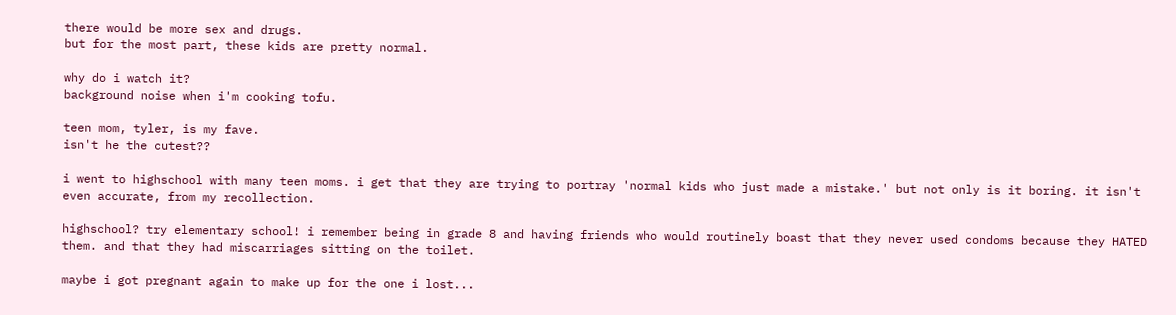there would be more sex and drugs.
but for the most part, these kids are pretty normal.

why do i watch it?
background noise when i'm cooking tofu.

teen mom, tyler, is my fave.
isn't he the cutest??

i went to highschool with many teen moms. i get that they are trying to portray 'normal kids who just made a mistake.' but not only is it boring. it isn't even accurate, from my recollection.

highschool? try elementary school! i remember being in grade 8 and having friends who would routinely boast that they never used condoms because they HATED them. and that they had miscarriages sitting on the toilet.

maybe i got pregnant again to make up for the one i lost...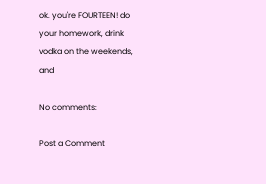ok. you're FOURTEEN! do your homework, drink vodka on the weekends, and

No comments:

Post a Comment